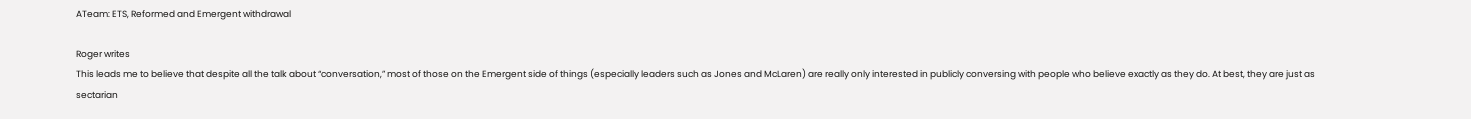ATeam: ETS, Reformed and Emergent withdrawal

Roger writes
This leads me to believe that despite all the talk about “conversation,” most of those on the Emergent side of things (especially leaders such as Jones and McLaren) are really only interested in publicly conversing with people who believe exactly as they do. At best, they are just as sectarian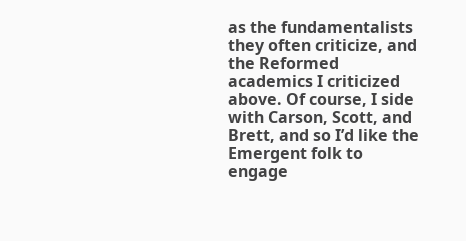as the fundamentalists they often criticize, and the Reformed academics I criticized above. Of course, I side with Carson, Scott, and Brett, and so I’d like the Emergent folk to engage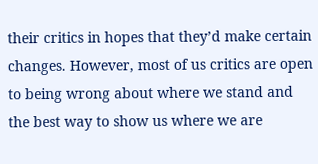their critics in hopes that they’d make certain changes. However, most of us critics are open to being wrong about where we stand and the best way to show us where we are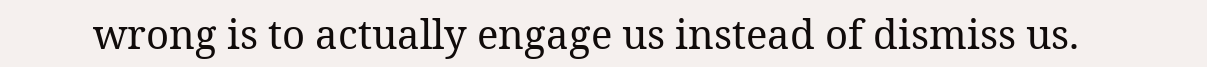wrong is to actually engage us instead of dismiss us.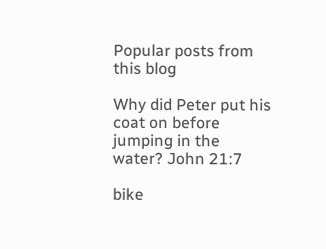Popular posts from this blog

Why did Peter put his coat on before jumping in the water? John 21:7

bike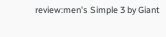review:men's Simple 3 by Giant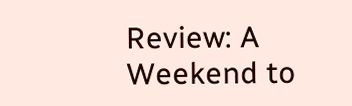Review: A Weekend to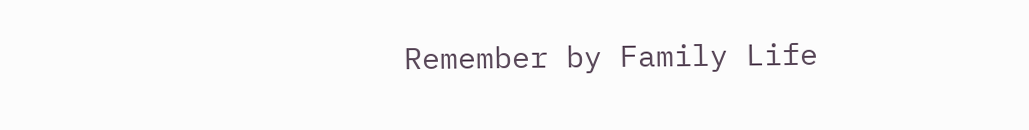Remember by Family Life